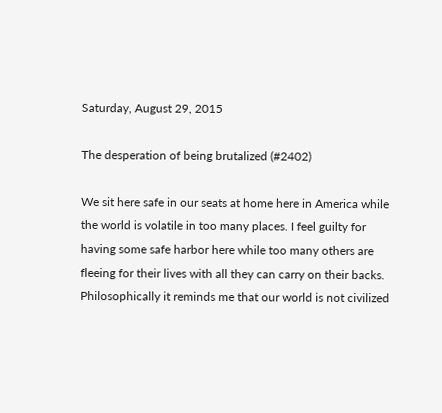Saturday, August 29, 2015

The desperation of being brutalized (#2402)

We sit here safe in our seats at home here in America while the world is volatile in too many places. I feel guilty for having some safe harbor here while too many others are fleeing for their lives with all they can carry on their backs. Philosophically it reminds me that our world is not civilized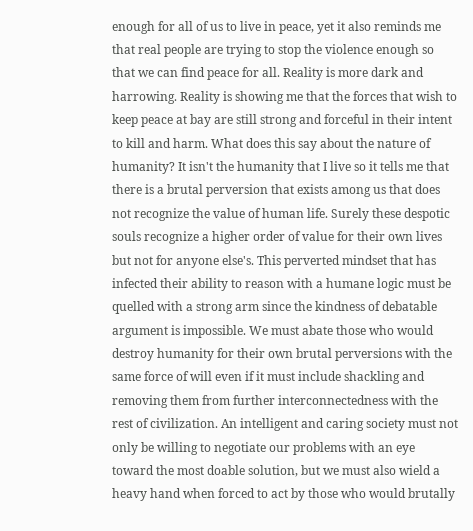enough for all of us to live in peace, yet it also reminds me that real people are trying to stop the violence enough so that we can find peace for all. Reality is more dark and harrowing. Reality is showing me that the forces that wish to keep peace at bay are still strong and forceful in their intent to kill and harm. What does this say about the nature of humanity? It isn't the humanity that I live so it tells me that there is a brutal perversion that exists among us that does not recognize the value of human life. Surely these despotic souls recognize a higher order of value for their own lives but not for anyone else's. This perverted mindset that has infected their ability to reason with a humane logic must be quelled with a strong arm since the kindness of debatable argument is impossible. We must abate those who would destroy humanity for their own brutal perversions with the same force of will even if it must include shackling and removing them from further interconnectedness with the rest of civilization. An intelligent and caring society must not only be willing to negotiate our problems with an eye toward the most doable solution, but we must also wield a heavy hand when forced to act by those who would brutally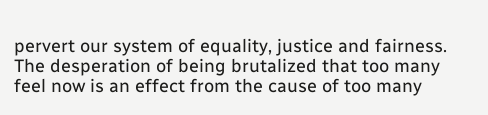pervert our system of equality, justice and fairness. The desperation of being brutalized that too many feel now is an effect from the cause of too many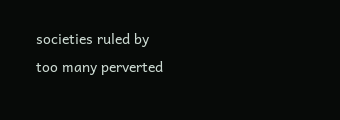societies ruled by too many perverted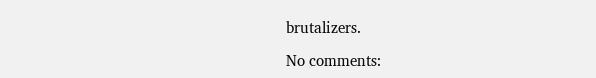brutalizers.

No comments: